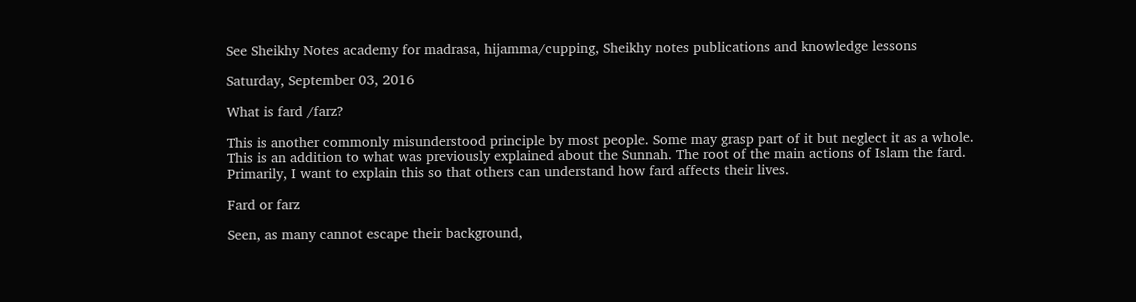See Sheikhy Notes academy for madrasa, hijamma/cupping, Sheikhy notes publications and knowledge lessons

Saturday, September 03, 2016

What is fard /farz?

This is another commonly misunderstood principle by most people. Some may grasp part of it but neglect it as a whole. This is an addition to what was previously explained about the Sunnah. The root of the main actions of Islam the fard. Primarily, I want to explain this so that others can understand how fard affects their lives.

Fard or farz

Seen, as many cannot escape their background,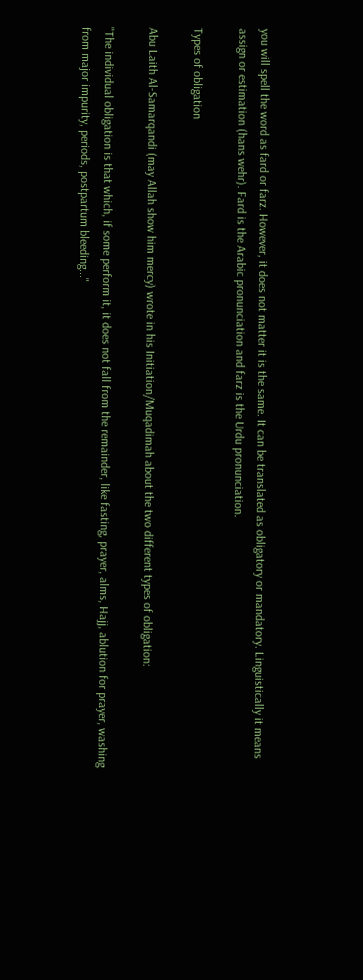you will spell the word as fard or farz. However, it does not matter it is the same. It can be translated as obligatory or mandatory. Linguistically it means assign or estimation (hans wehr). Fard is the Arabic pronunciation and farz is the Urdu pronunciation.

Types of obligation

Abu Laith Al-Samarqandi (may Allah show him mercy) wrote in his Initiation/Muqadimah about the two different types of obligation:

"The individual obligation is that which, if some perform it, it does not fall from the remainder, like fasting, prayer, alms, Hajj, ablution for prayer, washing from major impurity, periods, postpartum bleeding..."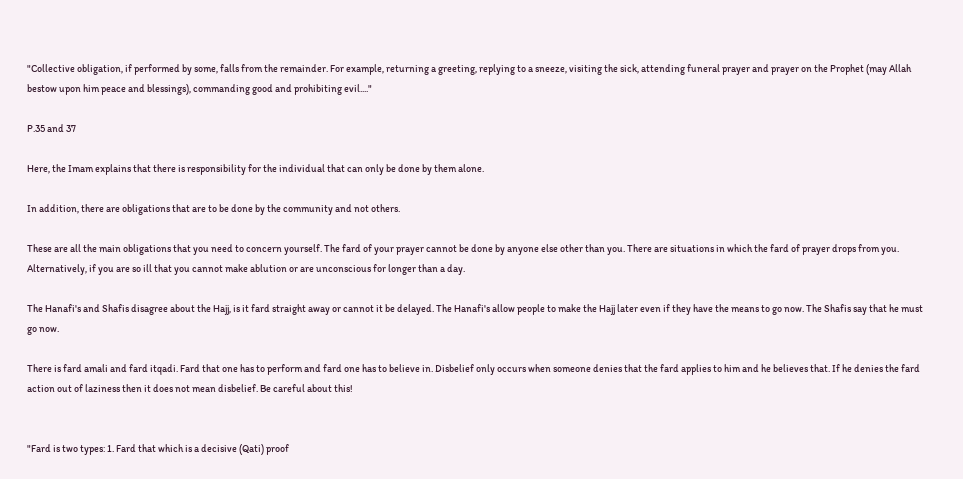"Collective obligation, if performed by some, falls from the remainder. For example, returning a greeting, replying to a sneeze, visiting the sick, attending funeral prayer and prayer on the Prophet (may Allah bestow upon him peace and blessings), commanding good and prohibiting evil...."

P.35 and 37

Here, the Imam explains that there is responsibility for the individual that can only be done by them alone.

In addition, there are obligations that are to be done by the community and not others.

These are all the main obligations that you need to concern yourself. The fard of your prayer cannot be done by anyone else other than you. There are situations in which the fard of prayer drops from you. Alternatively, if you are so ill that you cannot make ablution or are unconscious for longer than a day.

The Hanafi's and Shafis disagree about the Hajj, is it fard straight away or cannot it be delayed. The Hanafi's allow people to make the Hajj later even if they have the means to go now. The Shafis say that he must go now.

There is fard amali and fard itqadi. Fard that one has to perform and fard one has to believe in. Disbelief only occurs when someone denies that the fard applies to him and he believes that. If he denies the fard action out of laziness then it does not mean disbelief. Be careful about this!


"Fard is two types: 1. Fard that which is a decisive (Qati) proof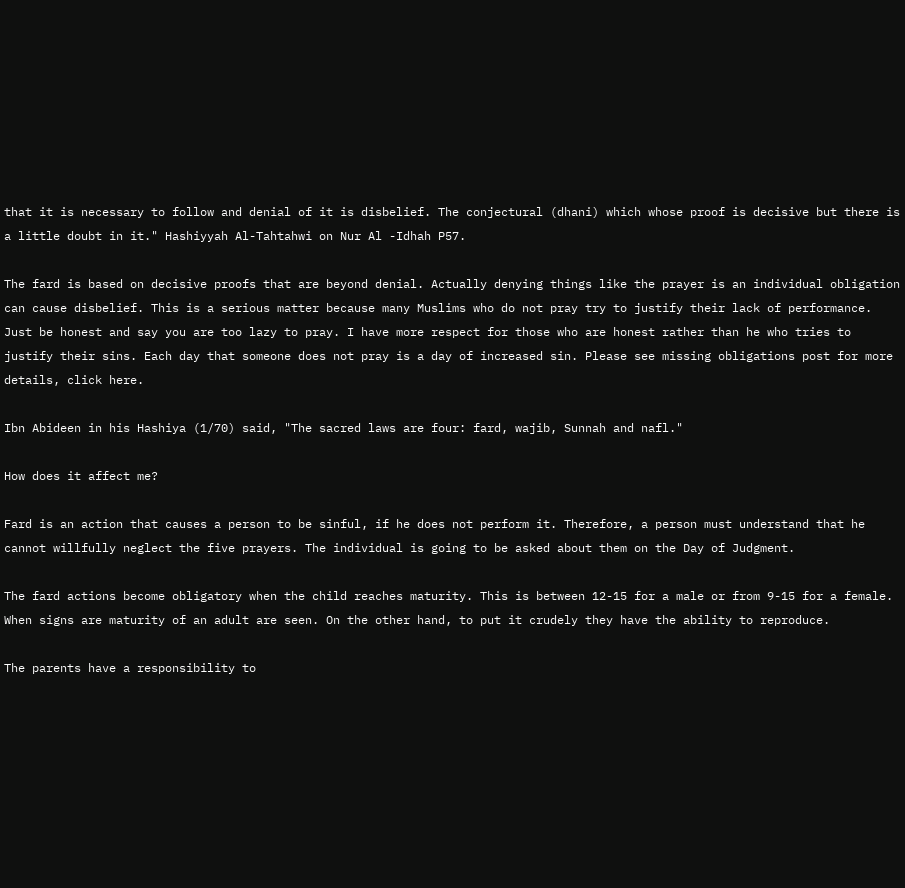that it is necessary to follow and denial of it is disbelief. The conjectural (dhani) which whose proof is decisive but there is a little doubt in it." Hashiyyah Al-Tahtahwi on Nur Al -Idhah P57.

The fard is based on decisive proofs that are beyond denial. Actually denying things like the prayer is an individual obligation can cause disbelief. This is a serious matter because many Muslims who do not pray try to justify their lack of performance. Just be honest and say you are too lazy to pray. I have more respect for those who are honest rather than he who tries to justify their sins. Each day that someone does not pray is a day of increased sin. Please see missing obligations post for more details, click here.

Ibn Abideen in his Hashiya (1/70) said, "The sacred laws are four: fard, wajib, Sunnah and nafl."

How does it affect me?

Fard is an action that causes a person to be sinful, if he does not perform it. Therefore, a person must understand that he cannot willfully neglect the five prayers. The individual is going to be asked about them on the Day of Judgment.

The fard actions become obligatory when the child reaches maturity. This is between 12-15 for a male or from 9-15 for a female. When signs are maturity of an adult are seen. On the other hand, to put it crudely they have the ability to reproduce.

The parents have a responsibility to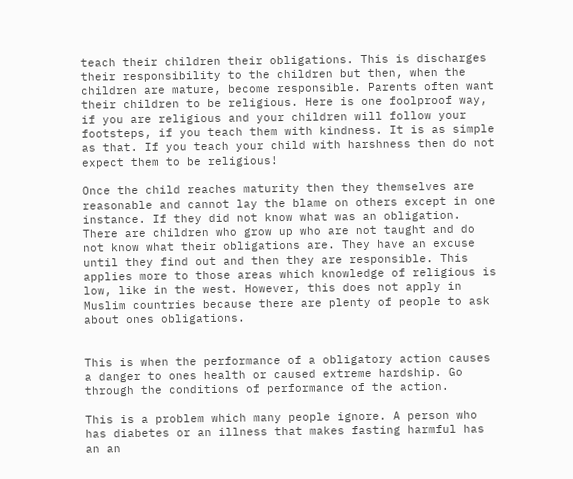teach their children their obligations. This is discharges their responsibility to the children but then, when the children are mature, become responsible. Parents often want their children to be religious. Here is one foolproof way, if you are religious and your children will follow your footsteps, if you teach them with kindness. It is as simple as that. If you teach your child with harshness then do not expect them to be religious!

Once the child reaches maturity then they themselves are reasonable and cannot lay the blame on others except in one instance. If they did not know what was an obligation. There are children who grow up who are not taught and do not know what their obligations are. They have an excuse until they find out and then they are responsible. This applies more to those areas which knowledge of religious is low, like in the west. However, this does not apply in Muslim countries because there are plenty of people to ask about ones obligations.


This is when the performance of a obligatory action causes a danger to ones health or caused extreme hardship. Go through the conditions of performance of the action.

This is a problem which many people ignore. A person who has diabetes or an illness that makes fasting harmful has an an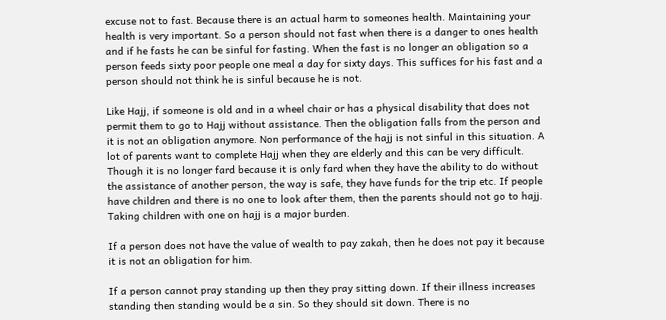excuse not to fast. Because there is an actual harm to someones health. Maintaining your health is very important. So a person should not fast when there is a danger to ones health and if he fasts he can be sinful for fasting. When the fast is no longer an obligation so a person feeds sixty poor people one meal a day for sixty days. This suffices for his fast and a person should not think he is sinful because he is not.

Like Hajj, if someone is old and in a wheel chair or has a physical disability that does not permit them to go to Hajj without assistance. Then the obligation falls from the person and it is not an obligation anymore. Non performance of the hajj is not sinful in this situation. A lot of parents want to complete Hajj when they are elderly and this can be very difficult. Though it is no longer fard because it is only fard when they have the ability to do without the assistance of another person, the way is safe, they have funds for the trip etc. If people have children and there is no one to look after them, then the parents should not go to hajj. Taking children with one on hajj is a major burden.

If a person does not have the value of wealth to pay zakah, then he does not pay it because it is not an obligation for him.

If a person cannot pray standing up then they pray sitting down. If their illness increases standing then standing would be a sin. So they should sit down. There is no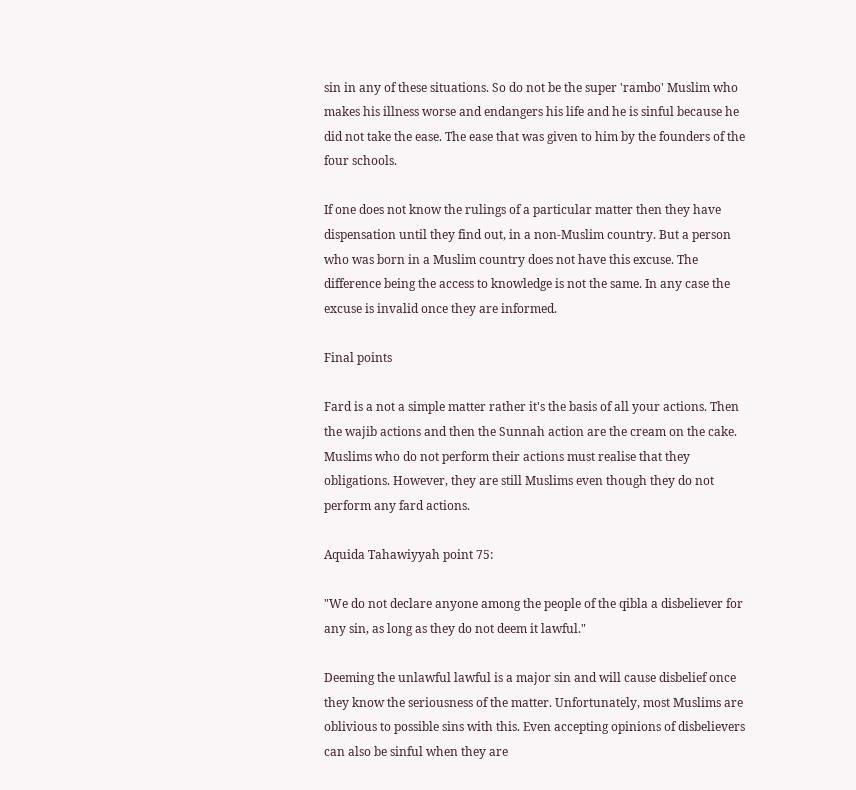sin in any of these situations. So do not be the super 'rambo' Muslim who makes his illness worse and endangers his life and he is sinful because he did not take the ease. The ease that was given to him by the founders of the four schools.

If one does not know the rulings of a particular matter then they have dispensation until they find out, in a non-Muslim country. But a person who was born in a Muslim country does not have this excuse. The difference being the access to knowledge is not the same. In any case the excuse is invalid once they are informed.

Final points

Fard is a not a simple matter rather it's the basis of all your actions. Then the wajib actions and then the Sunnah action are the cream on the cake. Muslims who do not perform their actions must realise that they obligations. However, they are still Muslims even though they do not perform any fard actions.

Aquida Tahawiyyah point 75:

"We do not declare anyone among the people of the qibla a disbeliever for any sin, as long as they do not deem it lawful."

Deeming the unlawful lawful is a major sin and will cause disbelief once they know the seriousness of the matter. Unfortunately, most Muslims are oblivious to possible sins with this. Even accepting opinions of disbelievers can also be sinful when they are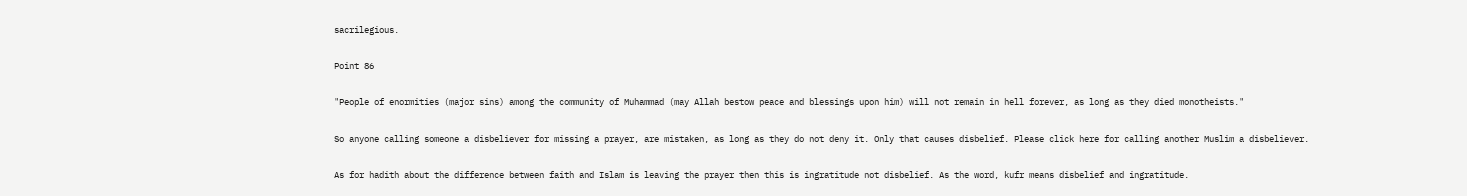sacrilegious.

Point 86

"People of enormities (major sins) among the community of Muhammad (may Allah bestow peace and blessings upon him) will not remain in hell forever, as long as they died monotheists."

So anyone calling someone a disbeliever for missing a prayer, are mistaken, as long as they do not deny it. Only that causes disbelief. Please click here for calling another Muslim a disbeliever.

As for hadith about the difference between faith and Islam is leaving the prayer then this is ingratitude not disbelief. As the word, kufr means disbelief and ingratitude.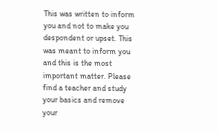This was written to inform you and not to make you despondent or upset. This was meant to inform you and this is the most important matter. Please find a teacher and study your basics and remove your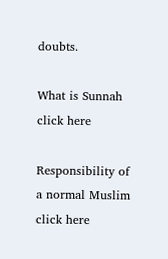doubts.

What is Sunnah click here

Responsibility of a normal Muslim click here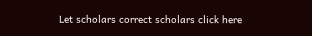Let scholars correct scholars click here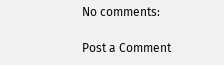No comments:

Post a Comment